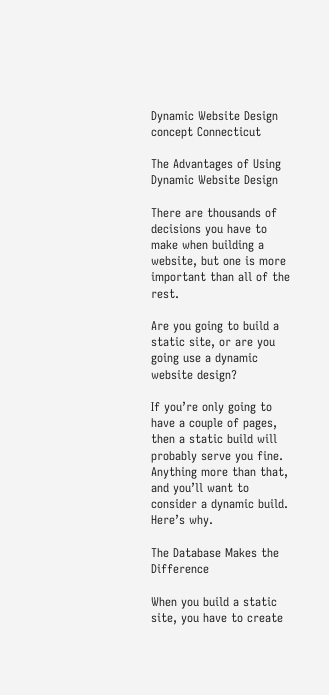Dynamic Website Design concept Connecticut

The Advantages of Using Dynamic Website Design

There are thousands of decisions you have to make when building a website, but one is more important than all of the rest.

Are you going to build a static site, or are you going use a dynamic website design?

If you’re only going to have a couple of pages, then a static build will probably serve you fine. Anything more than that, and you’ll want to consider a dynamic build. Here’s why.

The Database Makes the Difference

When you build a static site, you have to create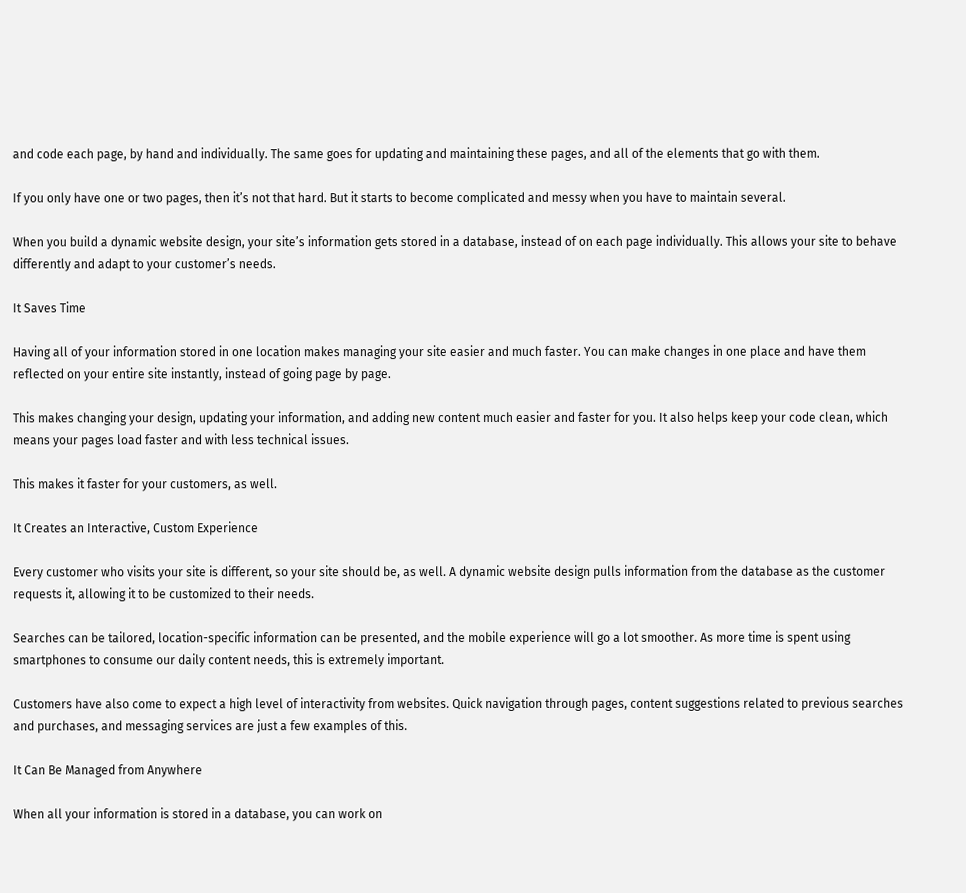and code each page, by hand and individually. The same goes for updating and maintaining these pages, and all of the elements that go with them.

If you only have one or two pages, then it’s not that hard. But it starts to become complicated and messy when you have to maintain several.

When you build a dynamic website design, your site’s information gets stored in a database, instead of on each page individually. This allows your site to behave differently and adapt to your customer’s needs.

It Saves Time

Having all of your information stored in one location makes managing your site easier and much faster. You can make changes in one place and have them reflected on your entire site instantly, instead of going page by page.

This makes changing your design, updating your information, and adding new content much easier and faster for you. It also helps keep your code clean, which means your pages load faster and with less technical issues.

This makes it faster for your customers, as well.

It Creates an Interactive, Custom Experience

Every customer who visits your site is different, so your site should be, as well. A dynamic website design pulls information from the database as the customer requests it, allowing it to be customized to their needs.

Searches can be tailored, location-specific information can be presented, and the mobile experience will go a lot smoother. As more time is spent using smartphones to consume our daily content needs, this is extremely important.

Customers have also come to expect a high level of interactivity from websites. Quick navigation through pages, content suggestions related to previous searches and purchases, and messaging services are just a few examples of this.

It Can Be Managed from Anywhere

When all your information is stored in a database, you can work on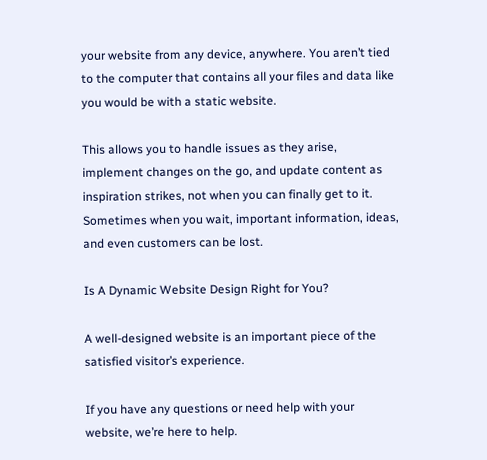your website from any device, anywhere. You aren’t tied to the computer that contains all your files and data like you would be with a static website.

This allows you to handle issues as they arise, implement changes on the go, and update content as inspiration strikes, not when you can finally get to it. Sometimes when you wait, important information, ideas, and even customers can be lost.

Is A Dynamic Website Design Right for You?

A well-designed website is an important piece of the satisfied visitor’s experience.

If you have any questions or need help with your website, we’re here to help.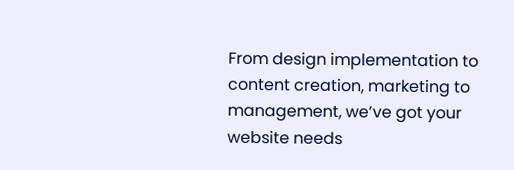From design implementation to content creation, marketing to management, we’ve got your website needs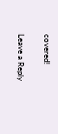covered!

Leave a Reply